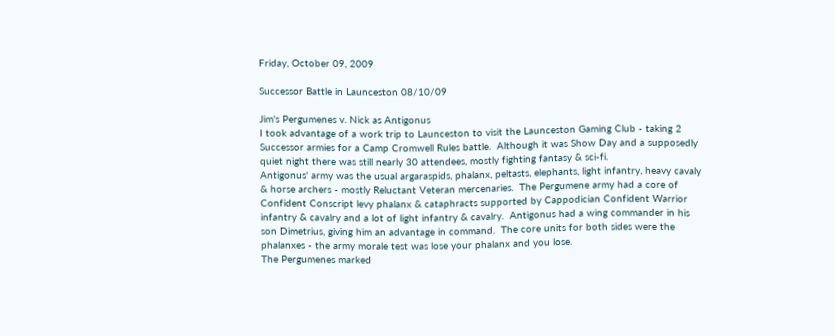Friday, October 09, 2009

Successor Battle in Launceston 08/10/09

Jim's Pergumenes v. Nick as Antigonus
I took advantage of a work trip to Launceston to visit the Launceston Gaming Club - taking 2 Successor armies for a Camp Cromwell Rules battle.  Although it was Show Day and a supposedly quiet night there was still nearly 30 attendees, mostly fighting fantasy & sci-fi.
Antigonus' army was the usual argaraspids, phalanx, peltasts, elephants, light infantry, heavy cavaly & horse archers - mostly Reluctant Veteran mercenaries.  The Pergumene army had a core of Confident Conscript levy phalanx & cataphracts supported by Cappodician Confident Warrior infantry & cavalry and a lot of light infantry & cavalry.  Antigonus had a wing commander in his son Dimetrius, giving him an advantage in command.  The core units for both sides were the phalanxes - the army morale test was lose your phalanx and you lose.
The Pergumenes marked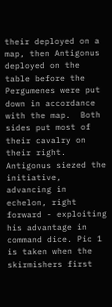their deployed on a map, then Antigonus deployed on the table before the Pergumenes were put down in accordance with the map.  Both sides put most of their cavalry on their right.
Antigonus siezed the initiative, advancing in echelon, right forward - exploiting his advantage in command dice. Pic 1 is taken when the skirmishers first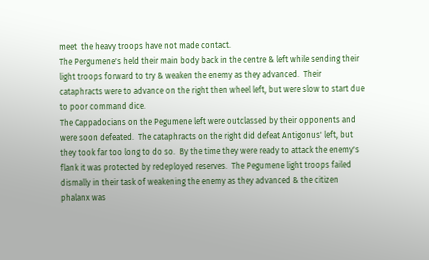meet  the heavy troops have not made contact.
The Pergumene's held their main body back in the centre & left while sending their light troops forward to try & weaken the enemy as they advanced.  Their cataphracts were to advance on the right then wheel left, but were slow to start due to poor command dice.
The Cappadocians on the Pegumene left were outclassed by their opponents and were soon defeated.  The cataphracts on the right did defeat Antigonus' left, but they took far too long to do so.  By the time they were ready to attack the enemy's flank it was protected by redeployed reserves.  The Pegumene light troops failed dismally in their task of weakening the enemy as they advanced & the citizen phalanx was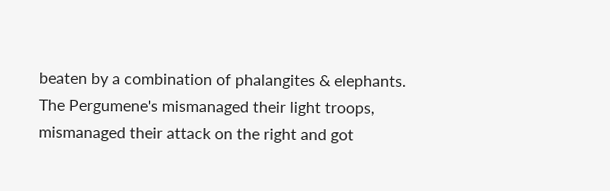beaten by a combination of phalangites & elephants.
The Pergumene's mismanaged their light troops, mismanaged their attack on the right and got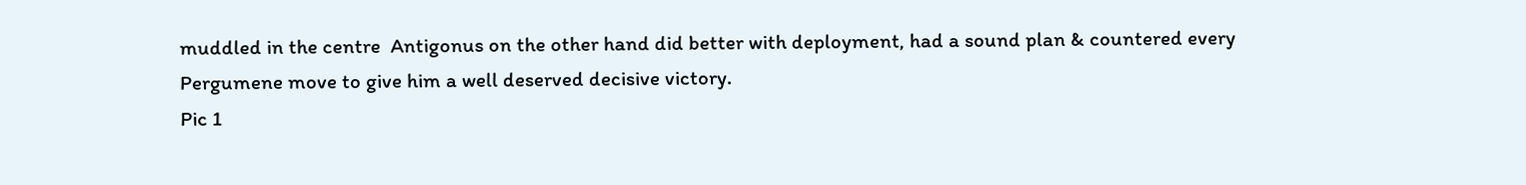muddled in the centre  Antigonus on the other hand did better with deployment, had a sound plan & countered every Pergumene move to give him a well deserved decisive victory.
Pic 1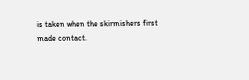is taken when the skirmishers first made contact.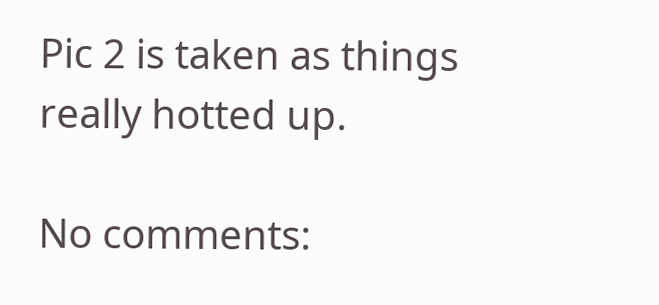Pic 2 is taken as things really hotted up.

No comments: